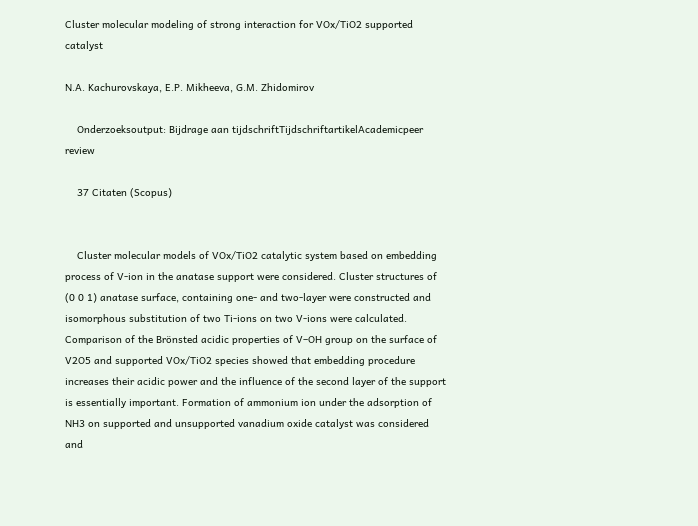Cluster molecular modeling of strong interaction for VOx/TiO2 supported catalyst

N.A. Kachurovskaya, E.P. Mikheeva, G.M. Zhidomirov

    Onderzoeksoutput: Bijdrage aan tijdschriftTijdschriftartikelAcademicpeer review

    37 Citaten (Scopus)


    Cluster molecular models of VOx/TiO2 catalytic system based on embedding process of V-ion in the anatase support were considered. Cluster structures of (0 0 1) anatase surface, containing one- and two-layer were constructed and isomorphous substitution of two Ti-ions on two V-ions were calculated. Comparison of the Brönsted acidic properties of V–OH group on the surface of V2O5 and supported VOx/TiO2 species showed that embedding procedure increases their acidic power and the influence of the second layer of the support is essentially important. Formation of ammonium ion under the adsorption of NH3 on supported and unsupported vanadium oxide catalyst was considered and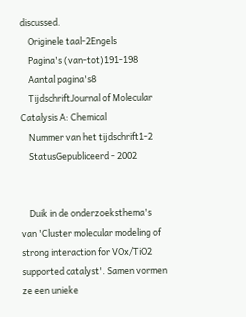discussed.
    Originele taal-2Engels
    Pagina's (van-tot)191-198
    Aantal pagina's8
    TijdschriftJournal of Molecular Catalysis A: Chemical
    Nummer van het tijdschrift1-2
    StatusGepubliceerd - 2002


    Duik in de onderzoeksthema's van 'Cluster molecular modeling of strong interaction for VOx/TiO2 supported catalyst'. Samen vormen ze een unieke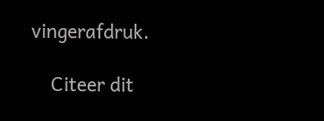vingerafdruk.

    Citeer dit